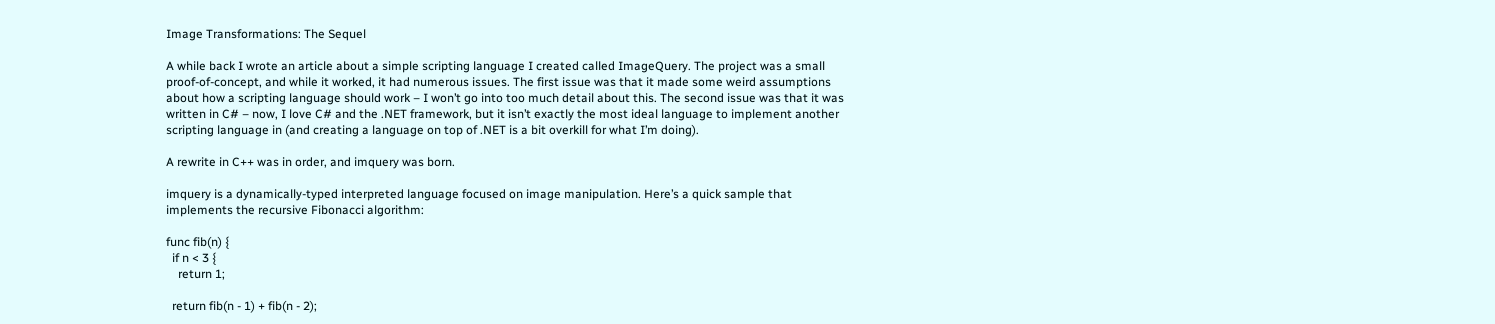Image Transformations: The Sequel

A while back I wrote an article about a simple scripting language I created called ImageQuery. The project was a small proof-of-concept, and while it worked, it had numerous issues. The first issue was that it made some weird assumptions about how a scripting language should work – I won’t go into too much detail about this. The second issue was that it was written in C# – now, I love C# and the .NET framework, but it isn’t exactly the most ideal language to implement another scripting language in (and creating a language on top of .NET is a bit overkill for what I’m doing).

A rewrite in C++ was in order, and imquery was born.

imquery is a dynamically-typed interpreted language focused on image manipulation. Here’s a quick sample that implements the recursive Fibonacci algorithm:

func fib(n) {
  if n < 3 {
    return 1;

  return fib(n - 1) + fib(n - 2);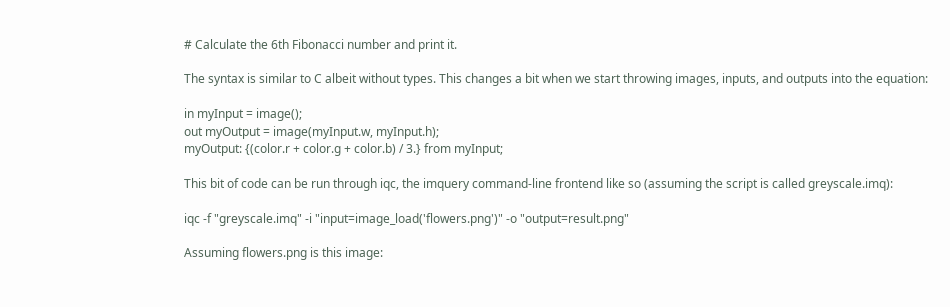# Calculate the 6th Fibonacci number and print it.

The syntax is similar to C albeit without types. This changes a bit when we start throwing images, inputs, and outputs into the equation:

in myInput = image();
out myOutput = image(myInput.w, myInput.h);
myOutput: {(color.r + color.g + color.b) / 3.} from myInput;

This bit of code can be run through iqc, the imquery command-line frontend like so (assuming the script is called greyscale.imq):

iqc -f "greyscale.imq" -i "input=image_load('flowers.png')" -o "output=result.png"

Assuming flowers.png is this image: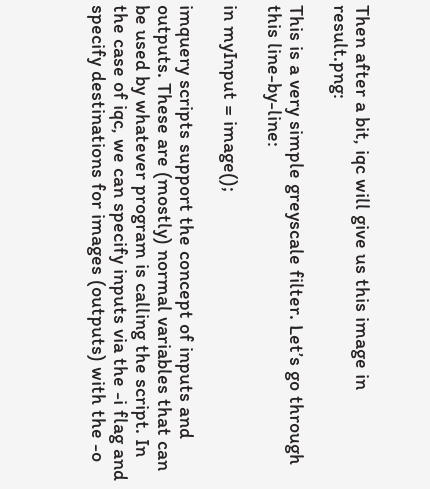Then after a bit, iqc will give us this image in result.png:

This is a very simple greyscale filter. Let’s go through this line-by-line:

in myInput = image();

imquery scripts support the concept of inputs and outputs. These are (mostly) normal variables that can be used by whatever program is calling the script. In the case of iqc, we can specify inputs via the -i flag and specify destinations for images (outputs) with the -o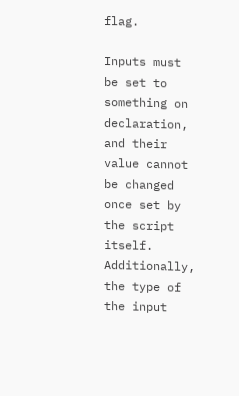flag.

Inputs must be set to something on declaration, and their value cannot be changed once set by the script itself. Additionally, the type of the input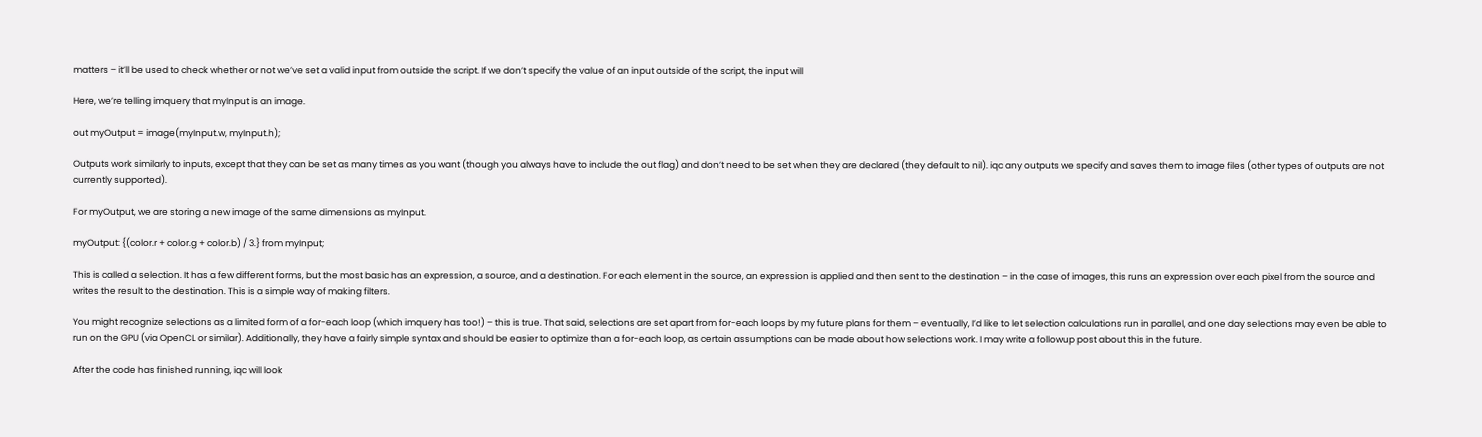matters – it’ll be used to check whether or not we’ve set a valid input from outside the script. If we don’t specify the value of an input outside of the script, the input will

Here, we’re telling imquery that myInput is an image.

out myOutput = image(myInput.w, myInput.h);

Outputs work similarly to inputs, except that they can be set as many times as you want (though you always have to include the out flag) and don’t need to be set when they are declared (they default to nil). iqc any outputs we specify and saves them to image files (other types of outputs are not currently supported).

For myOutput, we are storing a new image of the same dimensions as myInput.

myOutput: {(color.r + color.g + color.b) / 3.} from myInput;

This is called a selection. It has a few different forms, but the most basic has an expression, a source, and a destination. For each element in the source, an expression is applied and then sent to the destination – in the case of images, this runs an expression over each pixel from the source and writes the result to the destination. This is a simple way of making filters.

You might recognize selections as a limited form of a for-each loop (which imquery has too!) – this is true. That said, selections are set apart from for-each loops by my future plans for them – eventually, I’d like to let selection calculations run in parallel, and one day selections may even be able to run on the GPU (via OpenCL or similar). Additionally, they have a fairly simple syntax and should be easier to optimize than a for-each loop, as certain assumptions can be made about how selections work. I may write a followup post about this in the future.

After the code has finished running, iqc will look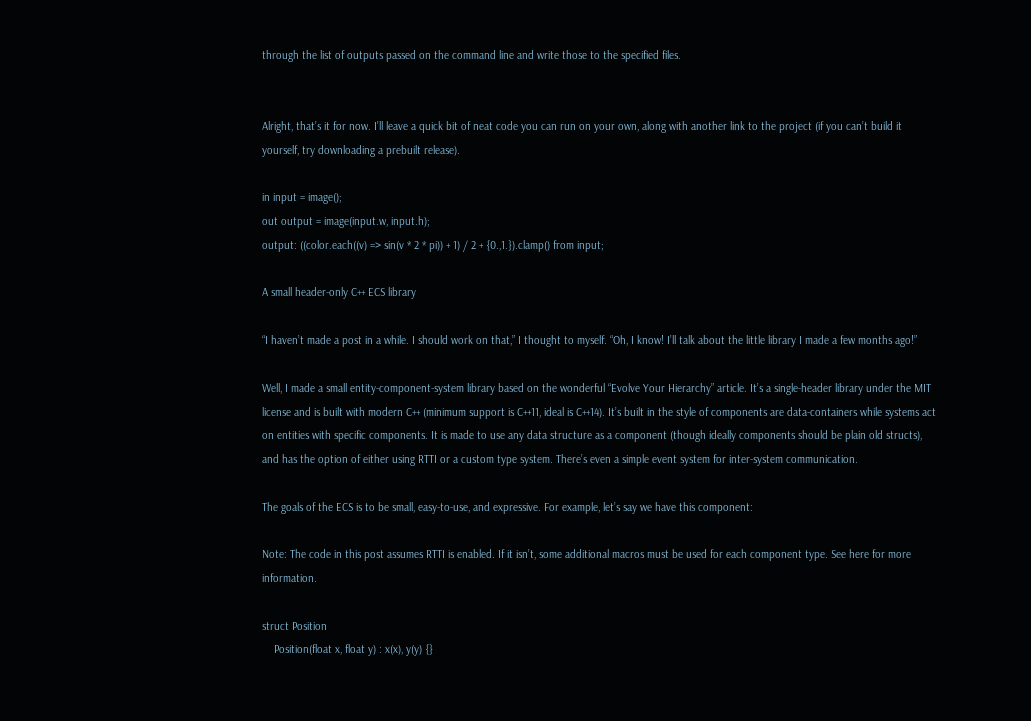through the list of outputs passed on the command line and write those to the specified files.


Alright, that’s it for now. I’ll leave a quick bit of neat code you can run on your own, along with another link to the project (if you can’t build it yourself, try downloading a prebuilt release).

in input = image();
out output = image(input.w, input.h);
output: ((color.each((v) => sin(v * 2 * pi)) + 1) / 2 + {0.,1.}).clamp() from input;

A small header-only C++ ECS library

“I haven’t made a post in a while. I should work on that,” I thought to myself. “Oh, I know! I’ll talk about the little library I made a few months ago!”

Well, I made a small entity-component-system library based on the wonderful “Evolve Your Hierarchy” article. It’s a single-header library under the MIT license and is built with modern C++ (minimum support is C++11, ideal is C++14). It’s built in the style of components are data-containers while systems act on entities with specific components. It is made to use any data structure as a component (though ideally components should be plain old structs), and has the option of either using RTTI or a custom type system. There’s even a simple event system for inter-system communication.

The goals of the ECS is to be small, easy-to-use, and expressive. For example, let’s say we have this component:

Note: The code in this post assumes RTTI is enabled. If it isn’t, some additional macros must be used for each component type. See here for more information.

struct Position
    Position(float x, float y) : x(x), y(y) {}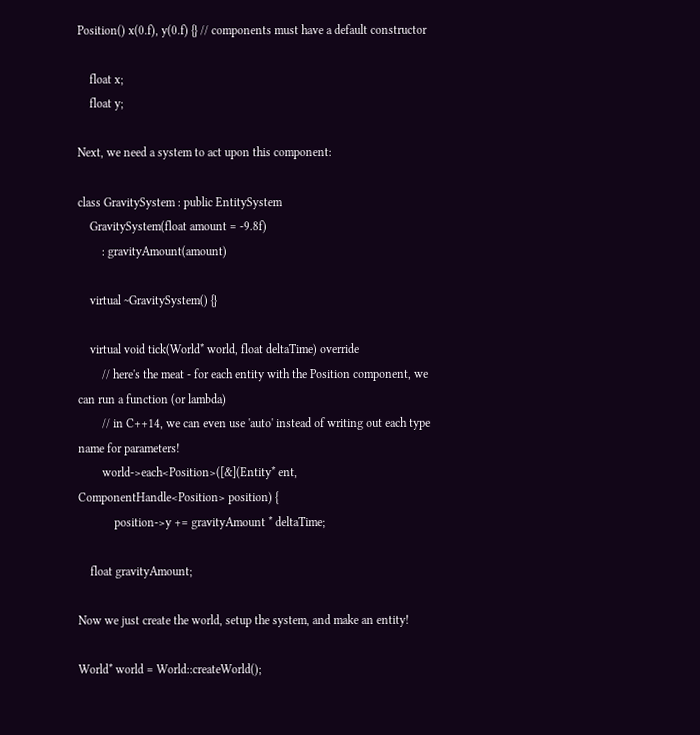Position() x(0.f), y(0.f) {} // components must have a default constructor

    float x;
    float y;

Next, we need a system to act upon this component:

class GravitySystem : public EntitySystem
    GravitySystem(float amount = -9.8f)
        : gravityAmount(amount)

    virtual ~GravitySystem() {}

    virtual void tick(World* world, float deltaTime) override
        // here's the meat - for each entity with the Position component, we can run a function (or lambda)
        // in C++14, we can even use 'auto' instead of writing out each type name for parameters!
        world->each<Position>([&](Entity* ent, ComponentHandle<Position> position) {
            position->y += gravityAmount * deltaTime;

    float gravityAmount;

Now we just create the world, setup the system, and make an entity!

World* world = World::createWorld();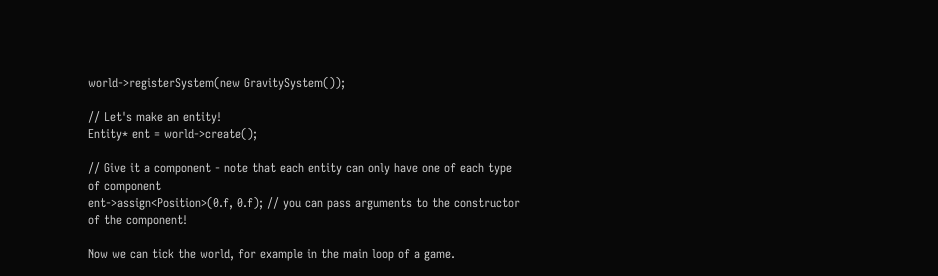world->registerSystem(new GravitySystem());

// Let's make an entity!
Entity* ent = world->create();

// Give it a component - note that each entity can only have one of each type of component
ent->assign<Position>(0.f, 0.f); // you can pass arguments to the constructor of the component!

Now we can tick the world, for example in the main loop of a game.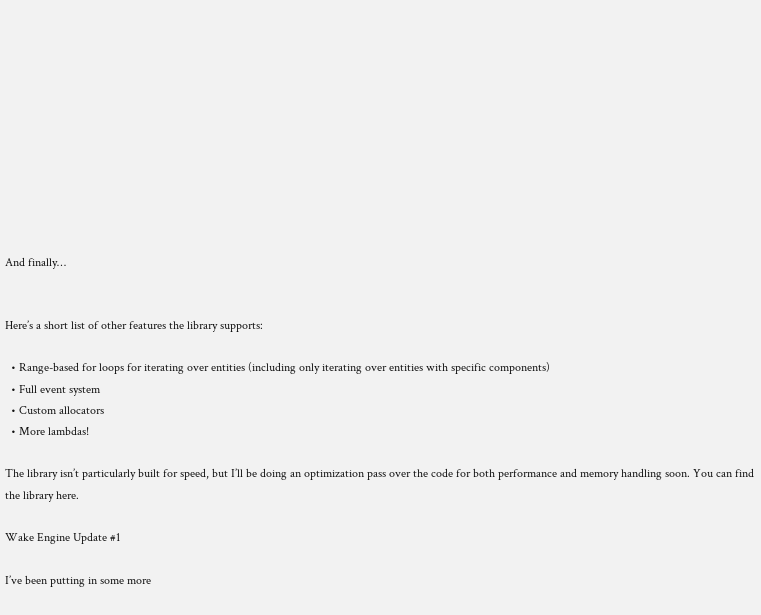And finally…


Here’s a short list of other features the library supports:

  • Range-based for loops for iterating over entities (including only iterating over entities with specific components)
  • Full event system
  • Custom allocators
  • More lambdas!

The library isn’t particularly built for speed, but I’ll be doing an optimization pass over the code for both performance and memory handling soon. You can find the library here.

Wake Engine Update #1

I’ve been putting in some more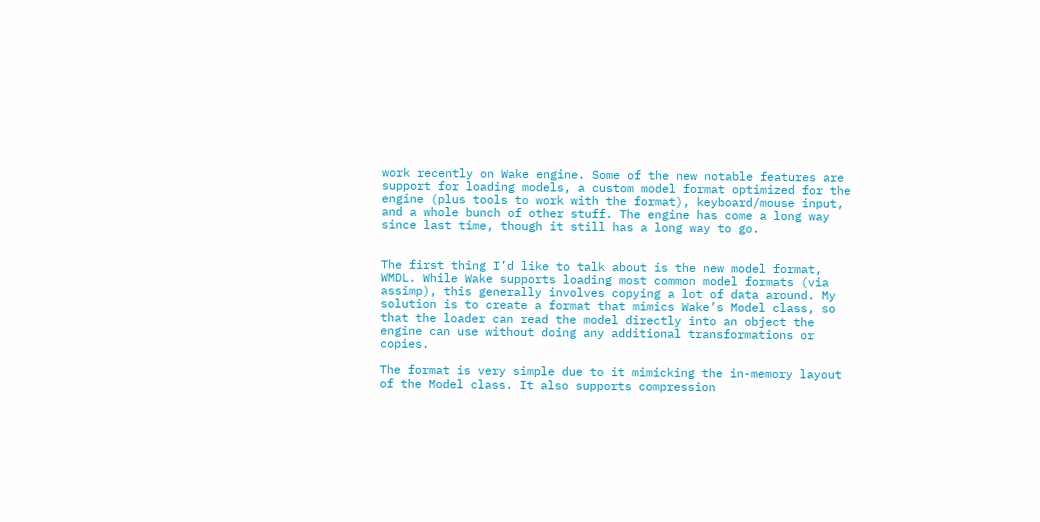work recently on Wake engine. Some of the new notable features are support for loading models, a custom model format optimized for the engine (plus tools to work with the format), keyboard/mouse input, and a whole bunch of other stuff. The engine has come a long way since last time, though it still has a long way to go.


The first thing I’d like to talk about is the new model format, WMDL. While Wake supports loading most common model formats (via assimp), this generally involves copying a lot of data around. My solution is to create a format that mimics Wake’s Model class, so that the loader can read the model directly into an object the engine can use without doing any additional transformations or copies.

The format is very simple due to it mimicking the in-memory layout of the Model class. It also supports compression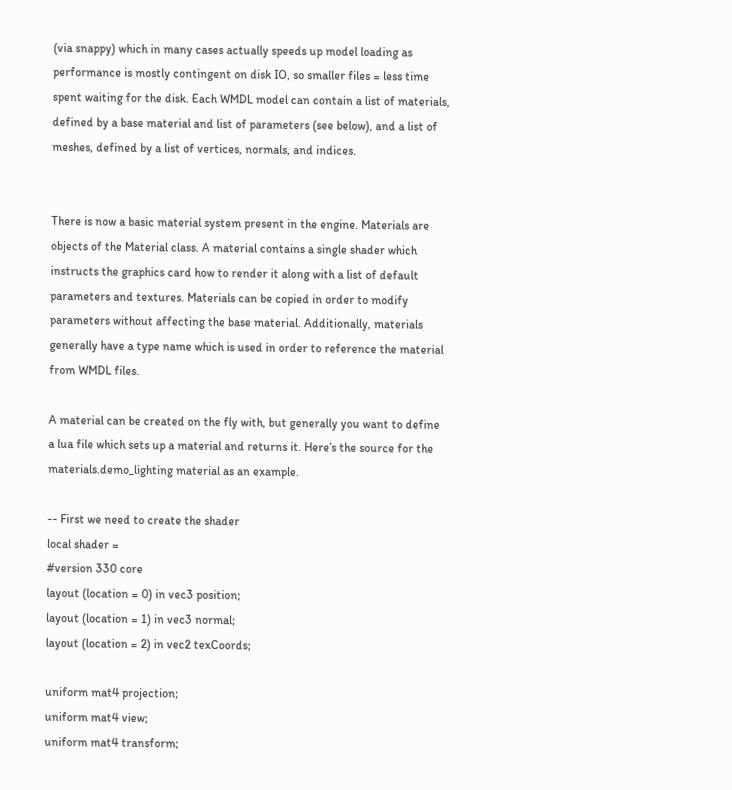(via snappy) which in many cases actually speeds up model loading as performance is mostly contingent on disk IO, so smaller files = less time spent waiting for the disk. Each WMDL model can contain a list of materials, defined by a base material and list of parameters (see below), and a list of meshes, defined by a list of vertices, normals, and indices.


There is now a basic material system present in the engine. Materials are objects of the Material class. A material contains a single shader which instructs the graphics card how to render it along with a list of default parameters and textures. Materials can be copied in order to modify parameters without affecting the base material. Additionally, materials generally have a type name which is used in order to reference the material from WMDL files.

A material can be created on the fly with, but generally you want to define a lua file which sets up a material and returns it. Here’s the source for the materials.demo_lighting material as an example.

-- First we need to create the shader
local shader =
#version 330 core
layout (location = 0) in vec3 position;
layout (location = 1) in vec3 normal;
layout (location = 2) in vec2 texCoords;

uniform mat4 projection;
uniform mat4 view;
uniform mat4 transform;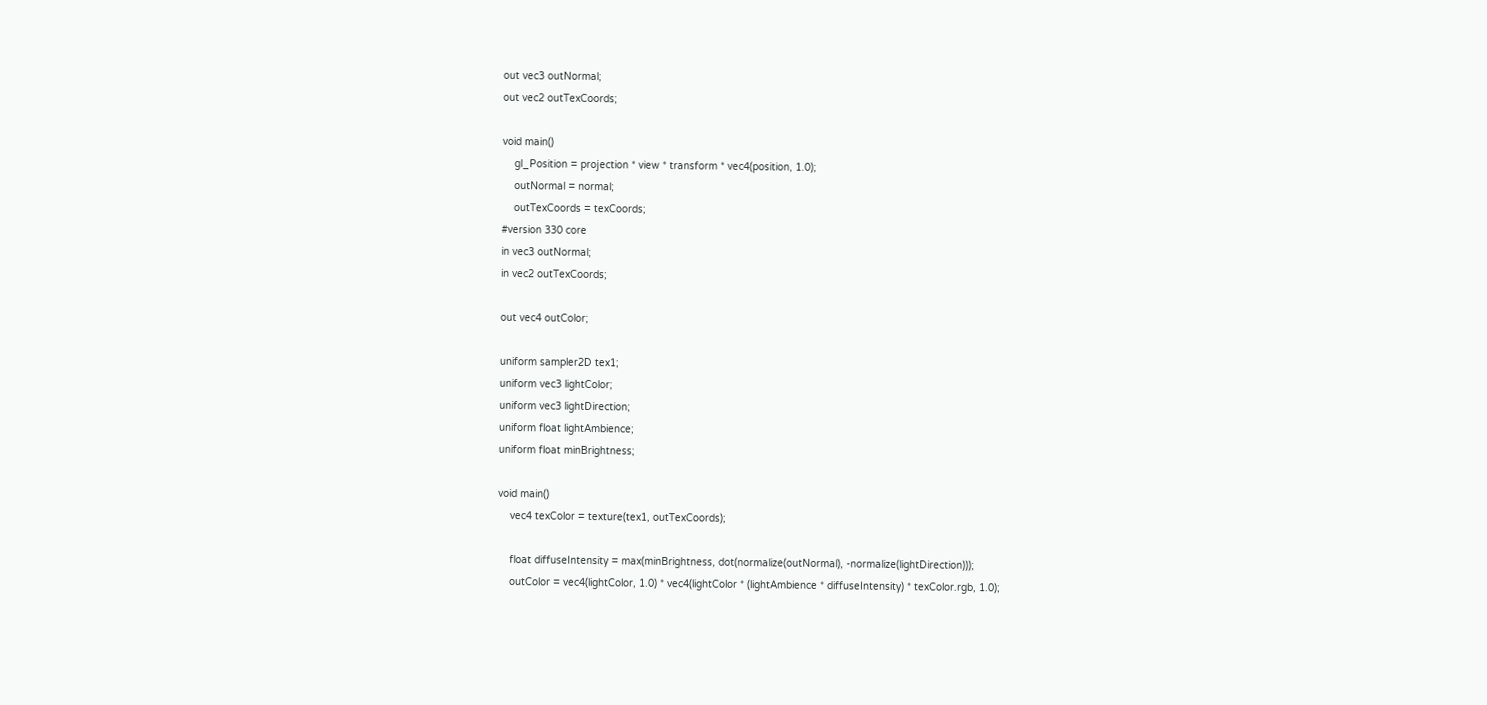out vec3 outNormal;
out vec2 outTexCoords;

void main()
    gl_Position = projection * view * transform * vec4(position, 1.0);
    outNormal = normal;
    outTexCoords = texCoords;
#version 330 core
in vec3 outNormal;
in vec2 outTexCoords;

out vec4 outColor;

uniform sampler2D tex1;
uniform vec3 lightColor;
uniform vec3 lightDirection;
uniform float lightAmbience;
uniform float minBrightness;

void main()
    vec4 texColor = texture(tex1, outTexCoords);

    float diffuseIntensity = max(minBrightness, dot(normalize(outNormal), -normalize(lightDirection)));
    outColor = vec4(lightColor, 1.0) * vec4(lightColor * (lightAmbience * diffuseIntensity) * texColor.rgb, 1.0);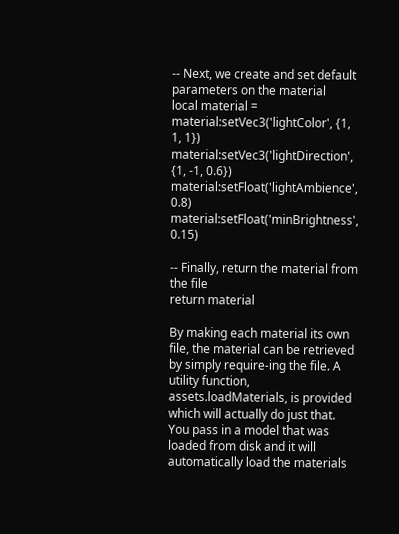-- Next, we create and set default parameters on the material
local material =
material:setVec3('lightColor', {1, 1, 1})
material:setVec3('lightDirection', {1, -1, 0.6})
material:setFloat('lightAmbience', 0.8)
material:setFloat('minBrightness', 0.15)

-- Finally, return the material from the file
return material

By making each material its own file, the material can be retrieved by simply require-ing the file. A utility function, assets.loadMaterials, is provided which will actually do just that. You pass in a model that was loaded from disk and it will automatically load the materials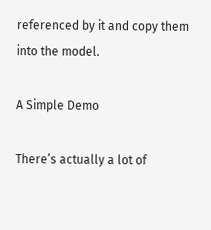referenced by it and copy them into the model.

A Simple Demo

There’s actually a lot of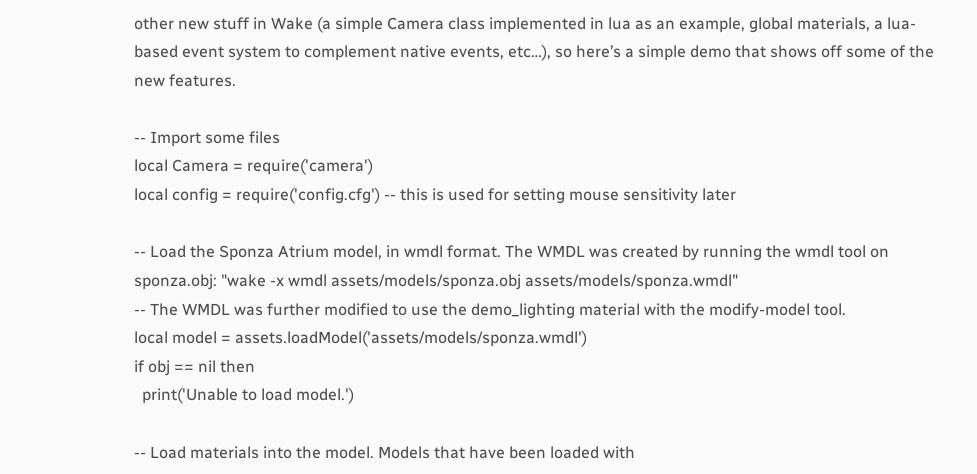other new stuff in Wake (a simple Camera class implemented in lua as an example, global materials, a lua-based event system to complement native events, etc…), so here’s a simple demo that shows off some of the new features.

-- Import some files
local Camera = require('camera')
local config = require('config.cfg') -- this is used for setting mouse sensitivity later

-- Load the Sponza Atrium model, in wmdl format. The WMDL was created by running the wmdl tool on sponza.obj: "wake -x wmdl assets/models/sponza.obj assets/models/sponza.wmdl"
-- The WMDL was further modified to use the demo_lighting material with the modify-model tool.
local model = assets.loadModel('assets/models/sponza.wmdl')
if obj == nil then
  print('Unable to load model.')

-- Load materials into the model. Models that have been loaded with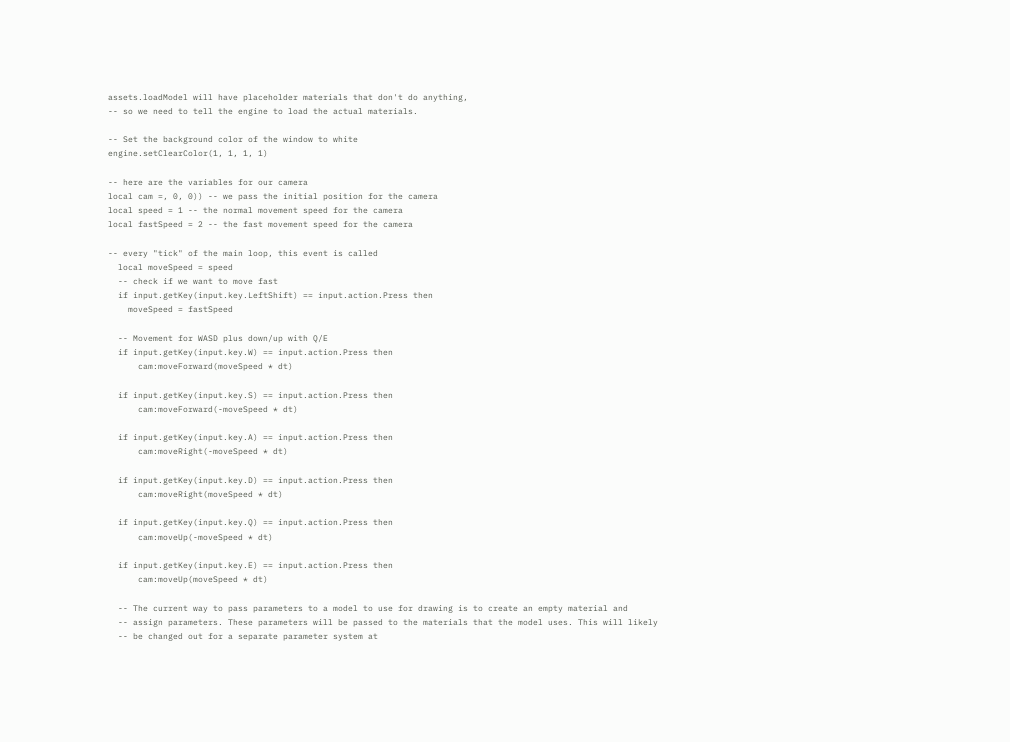assets.loadModel will have placeholder materials that don't do anything,
-- so we need to tell the engine to load the actual materials.

-- Set the background color of the window to white
engine.setClearColor(1, 1, 1, 1)

-- here are the variables for our camera
local cam =, 0, 0)) -- we pass the initial position for the camera
local speed = 1 -- the normal movement speed for the camera
local fastSpeed = 2 -- the fast movement speed for the camera

-- every "tick" of the main loop, this event is called
  local moveSpeed = speed
  -- check if we want to move fast
  if input.getKey(input.key.LeftShift) == input.action.Press then
    moveSpeed = fastSpeed

  -- Movement for WASD plus down/up with Q/E
  if input.getKey(input.key.W) == input.action.Press then
      cam:moveForward(moveSpeed * dt)

  if input.getKey(input.key.S) == input.action.Press then
      cam:moveForward(-moveSpeed * dt)

  if input.getKey(input.key.A) == input.action.Press then
      cam:moveRight(-moveSpeed * dt)

  if input.getKey(input.key.D) == input.action.Press then
      cam:moveRight(moveSpeed * dt)

  if input.getKey(input.key.Q) == input.action.Press then
      cam:moveUp(-moveSpeed * dt)

  if input.getKey(input.key.E) == input.action.Press then
      cam:moveUp(moveSpeed * dt)

  -- The current way to pass parameters to a model to use for drawing is to create an empty material and
  -- assign parameters. These parameters will be passed to the materials that the model uses. This will likely
  -- be changed out for a separate parameter system at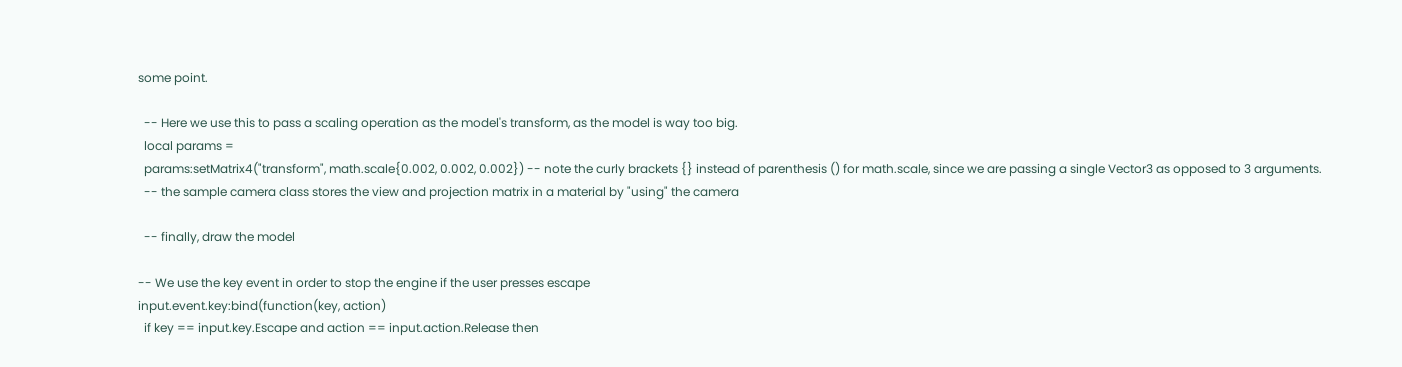some point.

  -- Here we use this to pass a scaling operation as the model's transform, as the model is way too big.
  local params =
  params:setMatrix4("transform", math.scale{0.002, 0.002, 0.002}) -- note the curly brackets {} instead of parenthesis () for math.scale, since we are passing a single Vector3 as opposed to 3 arguments.
  -- the sample camera class stores the view and projection matrix in a material by "using" the camera

  -- finally, draw the model

-- We use the key event in order to stop the engine if the user presses escape
input.event.key:bind(function(key, action)
  if key == input.key.Escape and action == input.action.Release then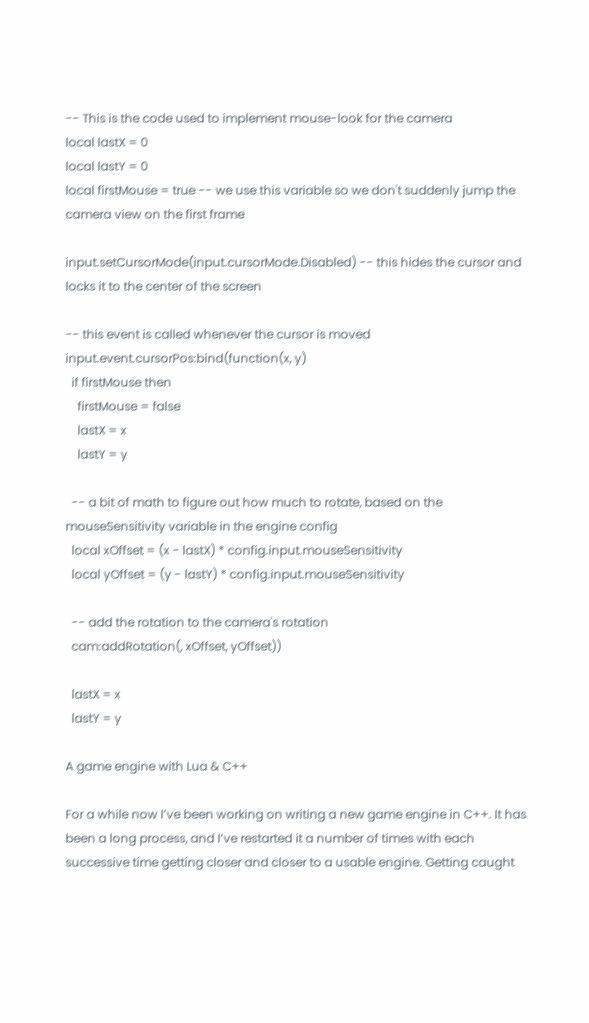-- This is the code used to implement mouse-look for the camera
local lastX = 0
local lastY = 0
local firstMouse = true -- we use this variable so we don't suddenly jump the camera view on the first frame

input.setCursorMode(input.cursorMode.Disabled) -- this hides the cursor and locks it to the center of the screen

-- this event is called whenever the cursor is moved
input.event.cursorPos:bind(function(x, y)
  if firstMouse then
    firstMouse = false
    lastX = x
    lastY = y

  -- a bit of math to figure out how much to rotate, based on the mouseSensitivity variable in the engine config
  local xOffset = (x - lastX) * config.input.mouseSensitivity
  local yOffset = (y - lastY) * config.input.mouseSensitivity

  -- add the rotation to the camera's rotation
  cam:addRotation(, xOffset, yOffset))

  lastX = x
  lastY = y

A game engine with Lua & C++

For a while now I’ve been working on writing a new game engine in C++. It has been a long process, and I’ve restarted it a number of times with each successive time getting closer and closer to a usable engine. Getting caught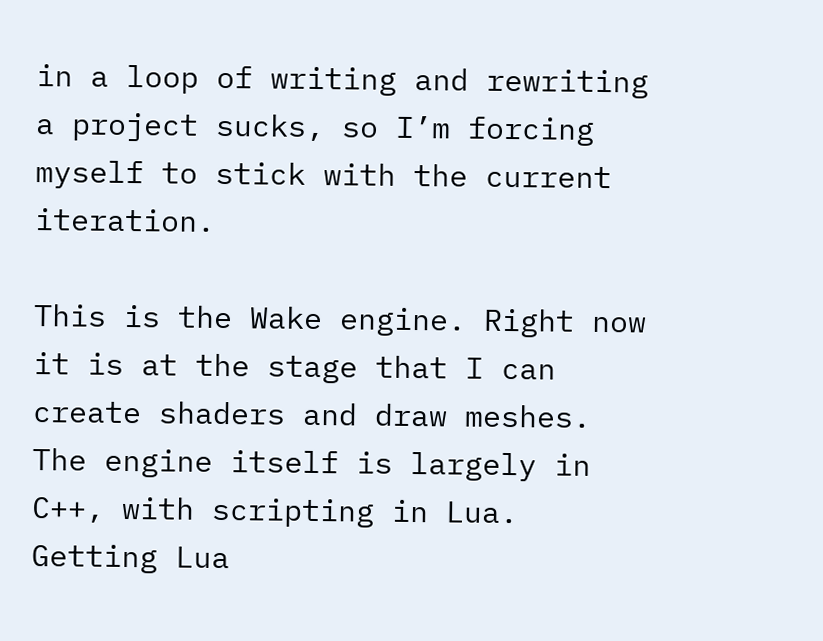in a loop of writing and rewriting a project sucks, so I’m forcing myself to stick with the current iteration.

This is the Wake engine. Right now it is at the stage that I can create shaders and draw meshes. The engine itself is largely in C++, with scripting in Lua. Getting Lua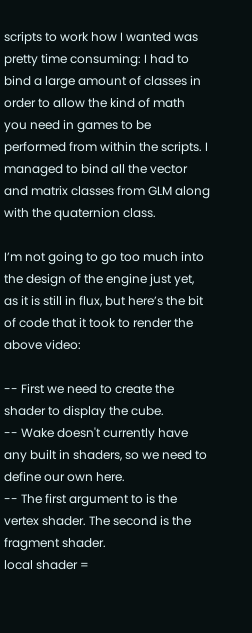scripts to work how I wanted was pretty time consuming: I had to bind a large amount of classes in order to allow the kind of math you need in games to be performed from within the scripts. I managed to bind all the vector and matrix classes from GLM along with the quaternion class.

I’m not going to go too much into the design of the engine just yet, as it is still in flux, but here’s the bit of code that it took to render the above video:

-- First we need to create the shader to display the cube.
-- Wake doesn't currently have any built in shaders, so we need to define our own here.
-- The first argument to is the vertex shader. The second is the fragment shader.
local shader =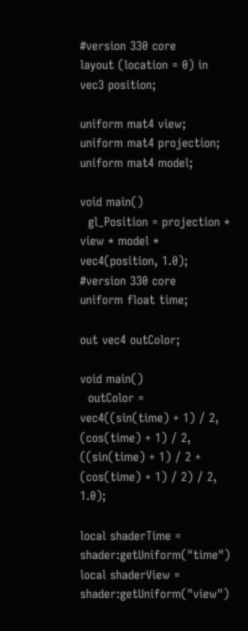#version 330 core
layout (location = 0) in vec3 position;

uniform mat4 view;
uniform mat4 projection;
uniform mat4 model;

void main()
  gl_Position = projection * view * model * vec4(position, 1.0);
#version 330 core
uniform float time;

out vec4 outColor;

void main()
  outColor = vec4((sin(time) + 1) / 2, (cos(time) + 1) / 2, ((sin(time) + 1) / 2 + (cos(time) + 1) / 2) / 2, 1.0);

local shaderTime = shader:getUniform("time")
local shaderView = shader:getUniform("view")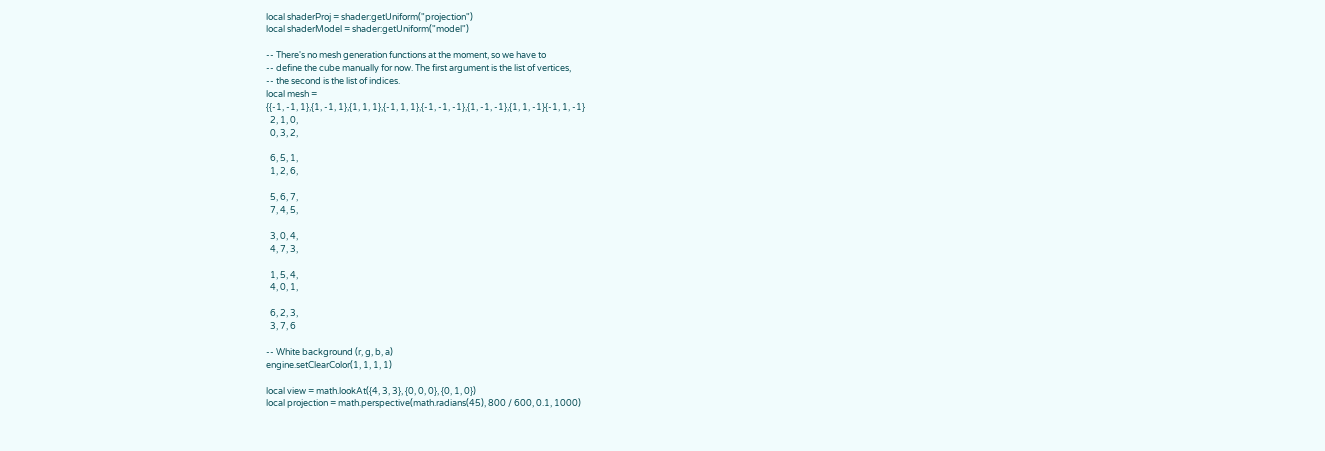local shaderProj = shader:getUniform("projection")
local shaderModel = shader:getUniform("model")

-- There's no mesh generation functions at the moment, so we have to
-- define the cube manually for now. The first argument is the list of vertices,
-- the second is the list of indices.
local mesh =
{{-1, -1, 1},{1, -1, 1},{1, 1, 1},{-1, 1, 1},{-1, -1, -1},{1, -1, -1},{1, 1, -1}{-1, 1, -1}
  2, 1, 0,
  0, 3, 2,

  6, 5, 1,
  1, 2, 6,

  5, 6, 7,
  7, 4, 5,

  3, 0, 4,
  4, 7, 3,

  1, 5, 4,
  4, 0, 1,

  6, 2, 3,
  3, 7, 6

-- White background (r, g, b, a)
engine.setClearColor(1, 1, 1, 1)

local view = math.lookAt({4, 3, 3}, {0, 0, 0}, {0, 1, 0})
local projection = math.perspective(math.radians(45), 800 / 600, 0.1, 1000)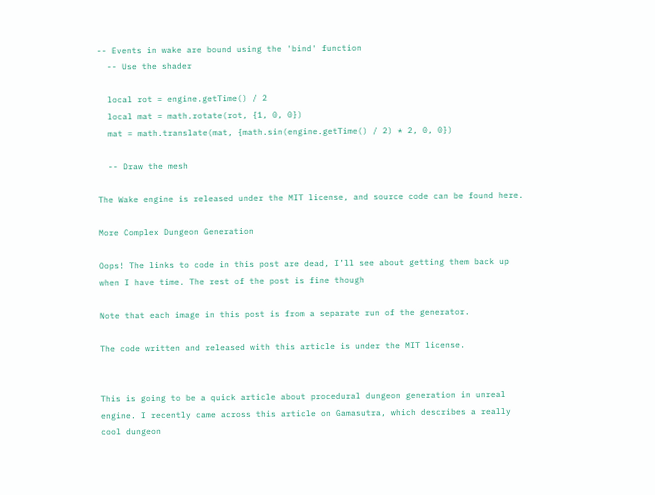-- Events in wake are bound using the 'bind' function
  -- Use the shader

  local rot = engine.getTime() / 2
  local mat = math.rotate(rot, {1, 0, 0})
  mat = math.translate(mat, {math.sin(engine.getTime() / 2) * 2, 0, 0})

  -- Draw the mesh

The Wake engine is released under the MIT license, and source code can be found here.

More Complex Dungeon Generation

Oops! The links to code in this post are dead, I’ll see about getting them back up when I have time. The rest of the post is fine though

Note that each image in this post is from a separate run of the generator.

The code written and released with this article is under the MIT license.


This is going to be a quick article about procedural dungeon generation in unreal engine. I recently came across this article on Gamasutra, which describes a really cool dungeon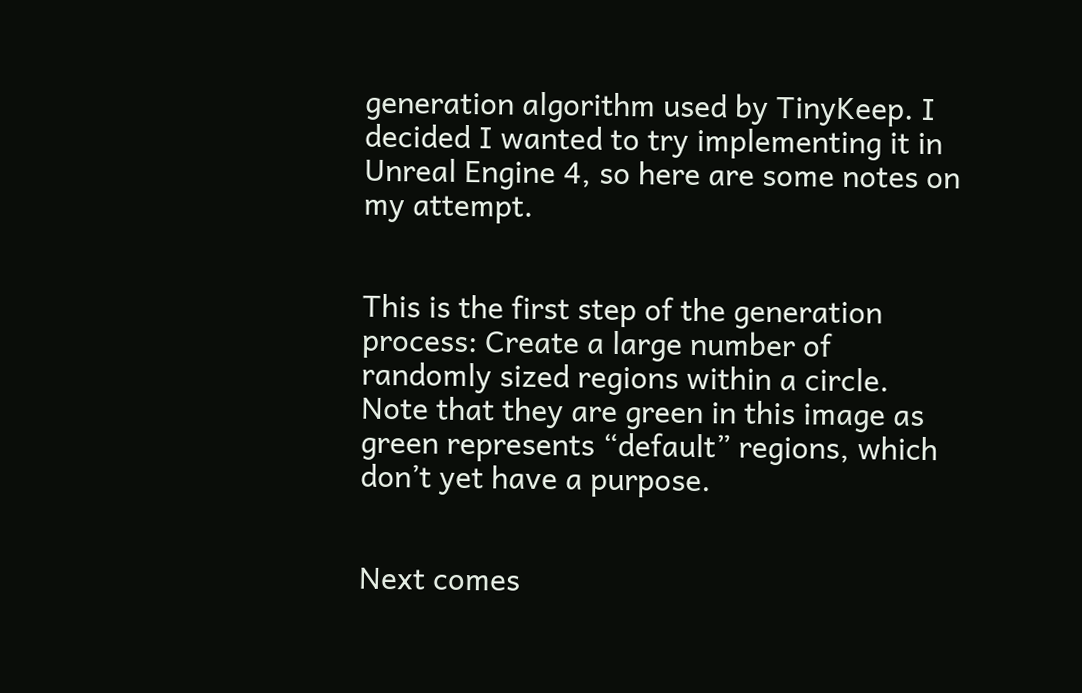generation algorithm used by TinyKeep. I decided I wanted to try implementing it in Unreal Engine 4, so here are some notes on my attempt.


This is the first step of the generation process: Create a large number of randomly sized regions within a circle. Note that they are green in this image as green represents “default” regions, which don’t yet have a purpose.


Next comes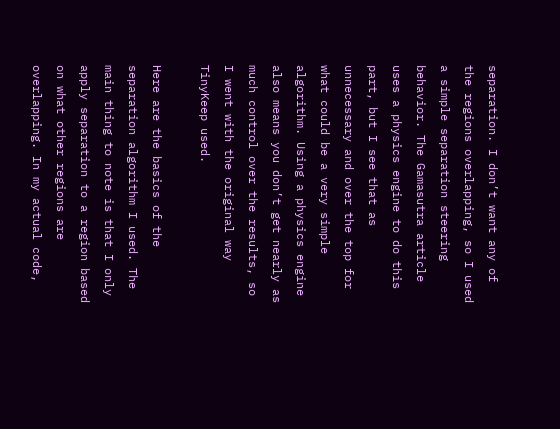separation. I don’t want any of the regions overlapping, so I used a simple separation steering behavior. The Gamasutra article uses a physics engine to do this part, but I see that as unnecessary and over the top for what could be a very simple algorithm. Using a physics engine also means you don’t get nearly as much control over the results, so I went with the original way TinyKeep used.

Here are the basics of the separation algorithm I used. The main thing to note is that I only apply separation to a region based on what other regions are overlapping. In my actual code,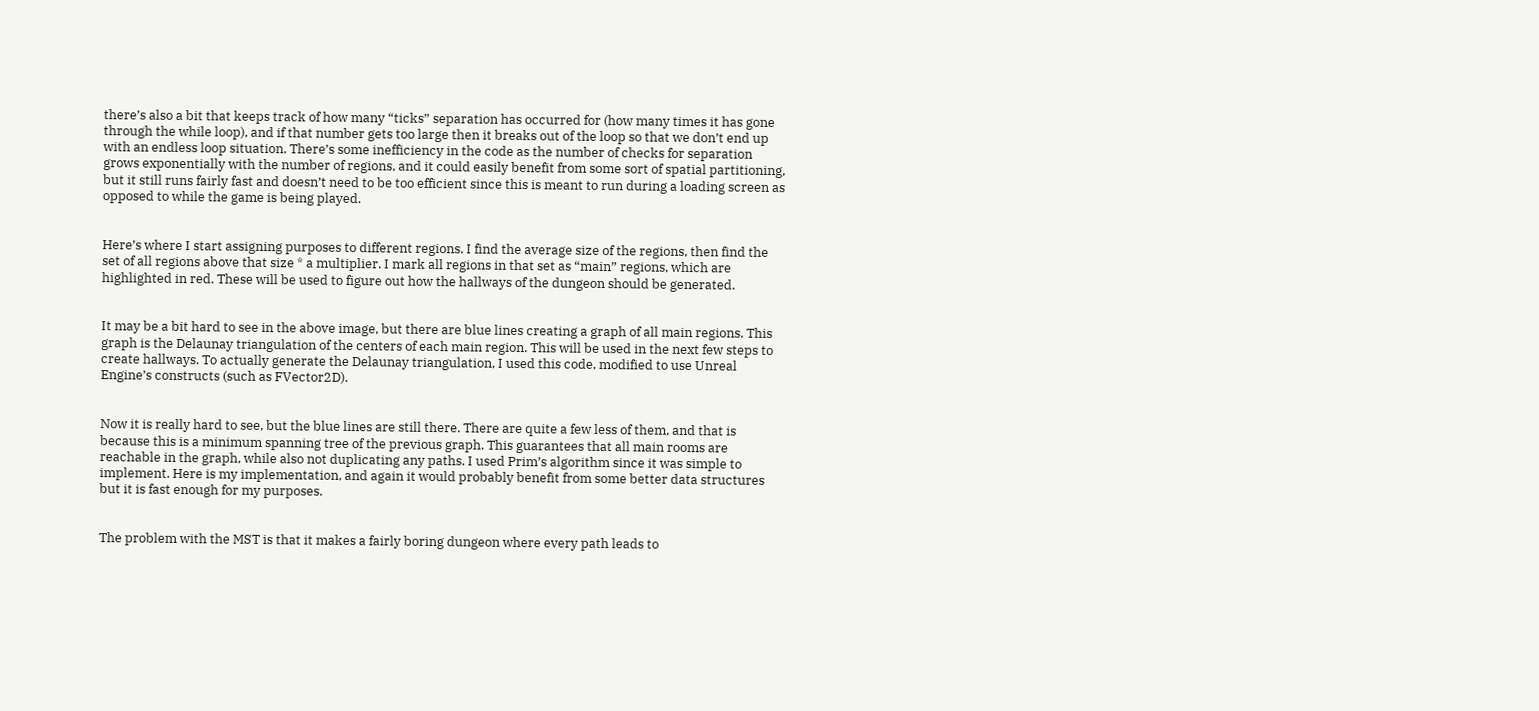there’s also a bit that keeps track of how many “ticks” separation has occurred for (how many times it has gone through the while loop), and if that number gets too large then it breaks out of the loop so that we don’t end up with an endless loop situation. There’s some inefficiency in the code as the number of checks for separation grows exponentially with the number of regions, and it could easily benefit from some sort of spatial partitioning, but it still runs fairly fast and doesn’t need to be too efficient since this is meant to run during a loading screen as opposed to while the game is being played.


Here’s where I start assigning purposes to different regions. I find the average size of the regions, then find the set of all regions above that size * a multiplier. I mark all regions in that set as “main” regions, which are highlighted in red. These will be used to figure out how the hallways of the dungeon should be generated.


It may be a bit hard to see in the above image, but there are blue lines creating a graph of all main regions. This graph is the Delaunay triangulation of the centers of each main region. This will be used in the next few steps to create hallways. To actually generate the Delaunay triangulation, I used this code, modified to use Unreal Engine’s constructs (such as FVector2D).


Now it is really hard to see, but the blue lines are still there. There are quite a few less of them, and that is because this is a minimum spanning tree of the previous graph. This guarantees that all main rooms are reachable in the graph, while also not duplicating any paths. I used Prim’s algorithm since it was simple to implement. Here is my implementation, and again it would probably benefit from some better data structures but it is fast enough for my purposes.


The problem with the MST is that it makes a fairly boring dungeon where every path leads to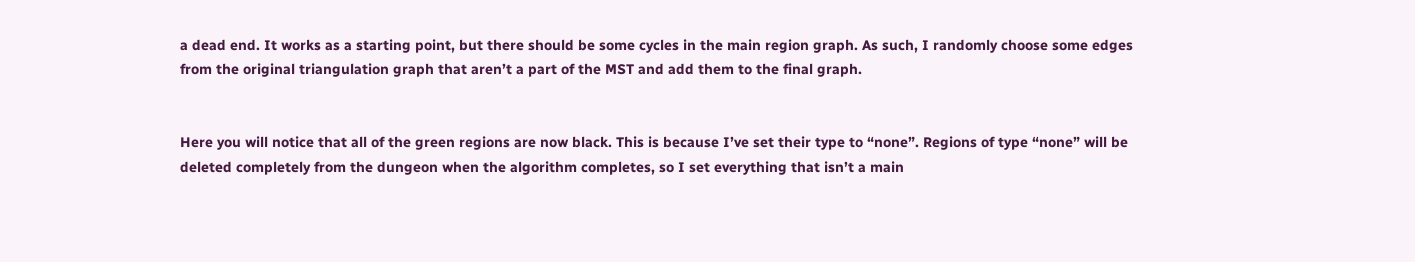a dead end. It works as a starting point, but there should be some cycles in the main region graph. As such, I randomly choose some edges from the original triangulation graph that aren’t a part of the MST and add them to the final graph.


Here you will notice that all of the green regions are now black. This is because I’ve set their type to “none”. Regions of type “none” will be deleted completely from the dungeon when the algorithm completes, so I set everything that isn’t a main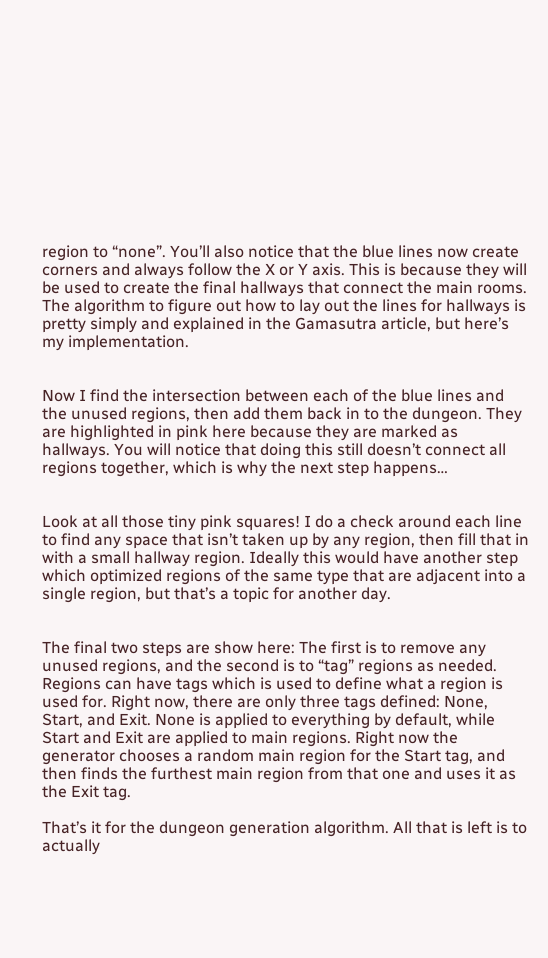region to “none”. You’ll also notice that the blue lines now create corners and always follow the X or Y axis. This is because they will be used to create the final hallways that connect the main rooms. The algorithm to figure out how to lay out the lines for hallways is pretty simply and explained in the Gamasutra article, but here’s my implementation.


Now I find the intersection between each of the blue lines and the unused regions, then add them back in to the dungeon. They are highlighted in pink here because they are marked as hallways. You will notice that doing this still doesn’t connect all regions together, which is why the next step happens…


Look at all those tiny pink squares! I do a check around each line to find any space that isn’t taken up by any region, then fill that in with a small hallway region. Ideally this would have another step which optimized regions of the same type that are adjacent into a single region, but that’s a topic for another day.


The final two steps are show here: The first is to remove any unused regions, and the second is to “tag” regions as needed. Regions can have tags which is used to define what a region is used for. Right now, there are only three tags defined: None, Start, and Exit. None is applied to everything by default, while Start and Exit are applied to main regions. Right now the generator chooses a random main region for the Start tag, and then finds the furthest main region from that one and uses it as the Exit tag.

That’s it for the dungeon generation algorithm. All that is left is to actually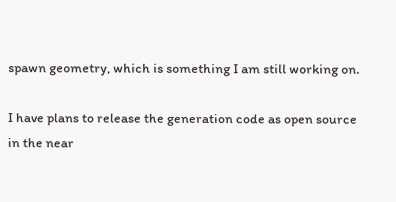spawn geometry, which is something I am still working on.

I have plans to release the generation code as open source in the near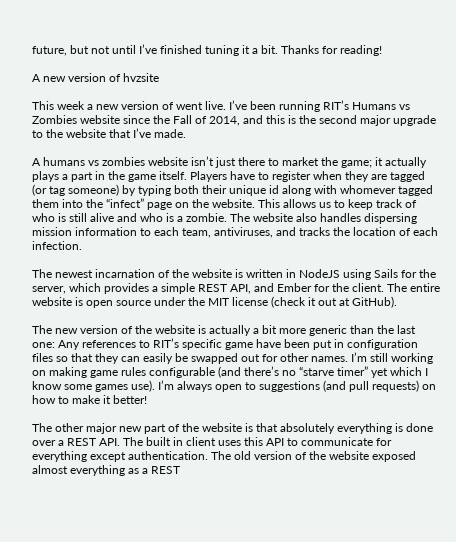future, but not until I’ve finished tuning it a bit. Thanks for reading!

A new version of hvzsite

This week a new version of went live. I’ve been running RIT’s Humans vs Zombies website since the Fall of 2014, and this is the second major upgrade to the website that I’ve made.

A humans vs zombies website isn’t just there to market the game; it actually plays a part in the game itself. Players have to register when they are tagged (or tag someone) by typing both their unique id along with whomever tagged them into the “infect” page on the website. This allows us to keep track of who is still alive and who is a zombie. The website also handles dispersing mission information to each team, antiviruses, and tracks the location of each infection.

The newest incarnation of the website is written in NodeJS using Sails for the server, which provides a simple REST API, and Ember for the client. The entire website is open source under the MIT license (check it out at GitHub).

The new version of the website is actually a bit more generic than the last one: Any references to RIT’s specific game have been put in configuration files so that they can easily be swapped out for other names. I’m still working on making game rules configurable (and there’s no “starve timer” yet which I know some games use). I’m always open to suggestions (and pull requests) on how to make it better!

The other major new part of the website is that absolutely everything is done over a REST API. The built in client uses this API to communicate for everything except authentication. The old version of the website exposed almost everything as a REST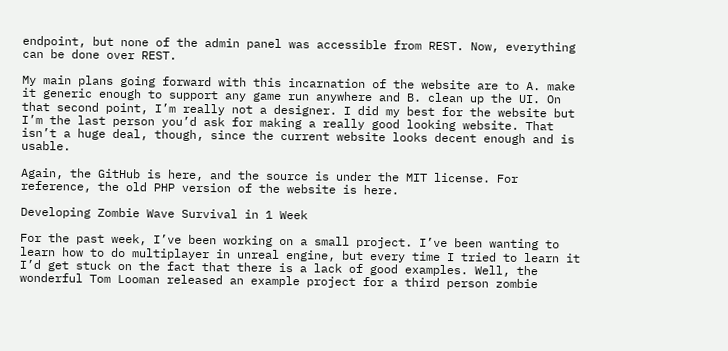endpoint, but none of the admin panel was accessible from REST. Now, everything can be done over REST.

My main plans going forward with this incarnation of the website are to A. make it generic enough to support any game run anywhere and B. clean up the UI. On that second point, I’m really not a designer. I did my best for the website but I’m the last person you’d ask for making a really good looking website. That isn’t a huge deal, though, since the current website looks decent enough and is usable.

Again, the GitHub is here, and the source is under the MIT license. For reference, the old PHP version of the website is here.

Developing Zombie Wave Survival in 1 Week

For the past week, I’ve been working on a small project. I’ve been wanting to learn how to do multiplayer in unreal engine, but every time I tried to learn it I’d get stuck on the fact that there is a lack of good examples. Well, the wonderful Tom Looman released an example project for a third person zombie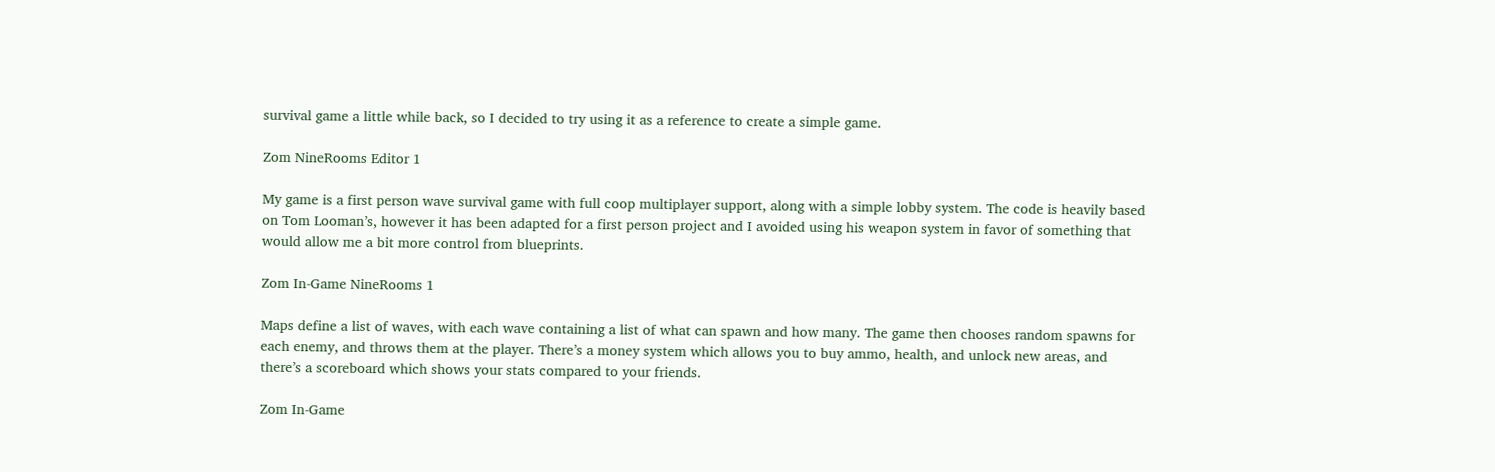survival game a little while back, so I decided to try using it as a reference to create a simple game.

Zom NineRooms Editor 1

My game is a first person wave survival game with full coop multiplayer support, along with a simple lobby system. The code is heavily based on Tom Looman’s, however it has been adapted for a first person project and I avoided using his weapon system in favor of something that would allow me a bit more control from blueprints.

Zom In-Game NineRooms 1

Maps define a list of waves, with each wave containing a list of what can spawn and how many. The game then chooses random spawns for each enemy, and throws them at the player. There’s a money system which allows you to buy ammo, health, and unlock new areas, and there’s a scoreboard which shows your stats compared to your friends.

Zom In-Game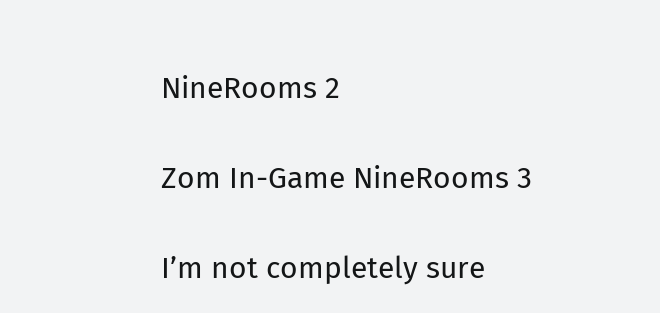NineRooms 2

Zom In-Game NineRooms 3

I’m not completely sure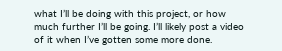what I’ll be doing with this project, or how much further I’ll be going. I’ll likely post a video of it when I’ve gotten some more done.